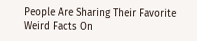People Are Sharing Their Favorite Weird Facts On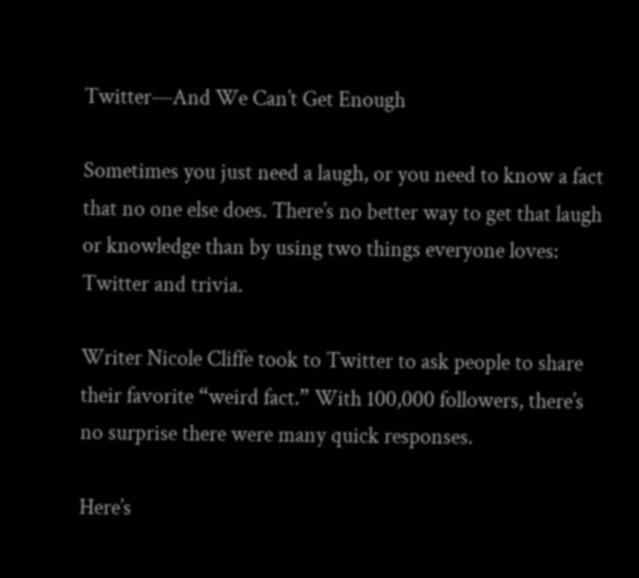Twitter—And We Can’t Get Enough

Sometimes you just need a laugh, or you need to know a fact that no one else does. There’s no better way to get that laugh or knowledge than by using two things everyone loves: Twitter and trivia.

Writer Nicole Cliffe took to Twitter to ask people to share their favorite “weird fact.” With 100,000 followers, there’s no surprise there were many quick responses.

Here’s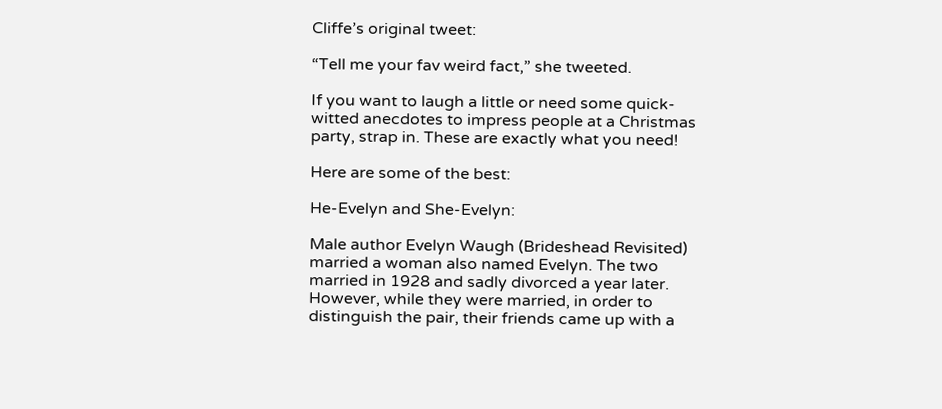Cliffe’s original tweet:

“Tell me your fav weird fact,” she tweeted.

If you want to laugh a little or need some quick-witted anecdotes to impress people at a Christmas party, strap in. These are exactly what you need!

Here are some of the best:

He-Evelyn and She-Evelyn:

Male author Evelyn Waugh (Brideshead Revisited) married a woman also named Evelyn. The two married in 1928 and sadly divorced a year later. However, while they were married, in order to distinguish the pair, their friends came up with a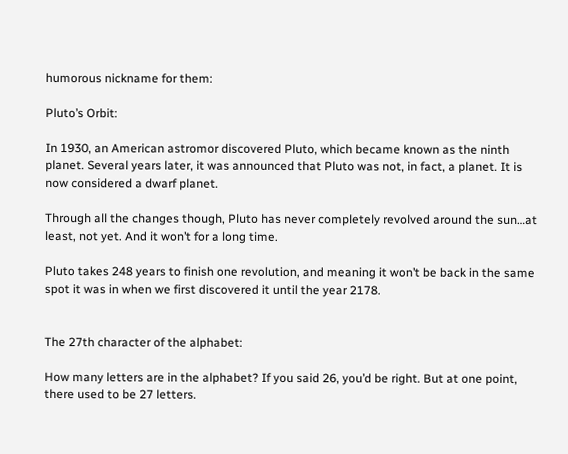humorous nickname for them:

Pluto’s Orbit:

In 1930, an American astromor discovered Pluto, which became known as the ninth planet. Several years later, it was announced that Pluto was not, in fact, a planet. It is now considered a dwarf planet.

Through all the changes though, Pluto has never completely revolved around the sun…at least, not yet. And it won’t for a long time.

Pluto takes 248 years to finish one revolution, and meaning it won’t be back in the same spot it was in when we first discovered it until the year 2178.


The 27th character of the alphabet:

How many letters are in the alphabet? If you said 26, you’d be right. But at one point, there used to be 27 letters.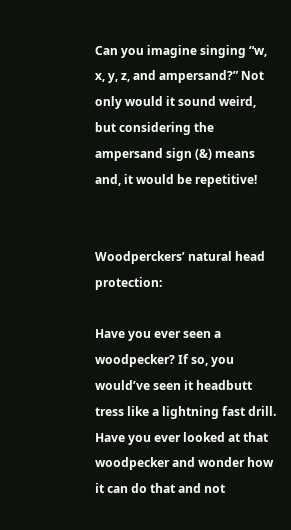Can you imagine singing “w, x, y, z, and ampersand?” Not only would it sound weird, but considering the ampersand sign (&) means and, it would be repetitive!


Woodperckers’ natural head protection:

Have you ever seen a woodpecker? If so, you would’ve seen it headbutt tress like a lightning fast drill. Have you ever looked at that woodpecker and wonder how it can do that and not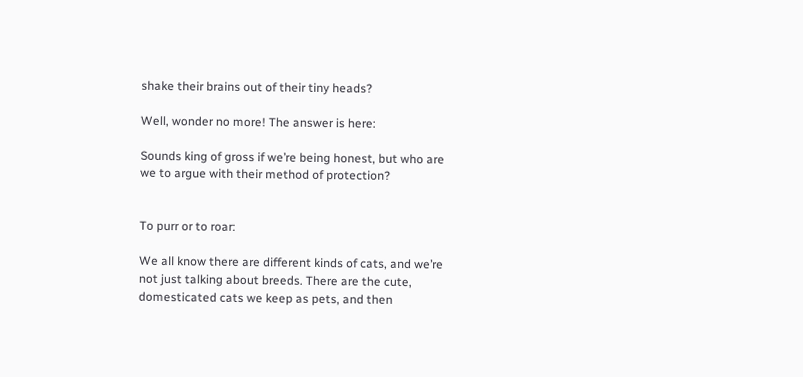shake their brains out of their tiny heads?

Well, wonder no more! The answer is here:

Sounds king of gross if we’re being honest, but who are we to argue with their method of protection?


To purr or to roar:

We all know there are different kinds of cats, and we’re not just talking about breeds. There are the cute, domesticated cats we keep as pets, and then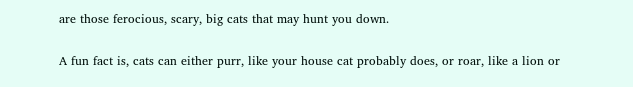are those ferocious, scary, big cats that may hunt you down.

A fun fact is, cats can either purr, like your house cat probably does, or roar, like a lion or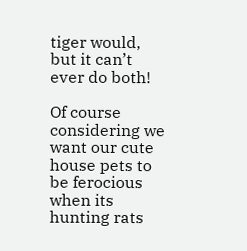tiger would, but it can’t ever do both!

Of course considering we want our cute house pets to be ferocious when its hunting rats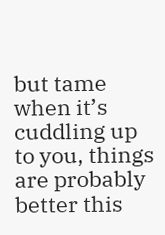but tame when it’s cuddling up to you, things are probably better this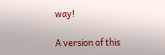way!

A version of this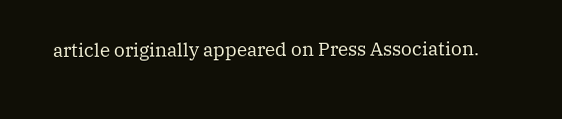article originally appeared on Press Association.